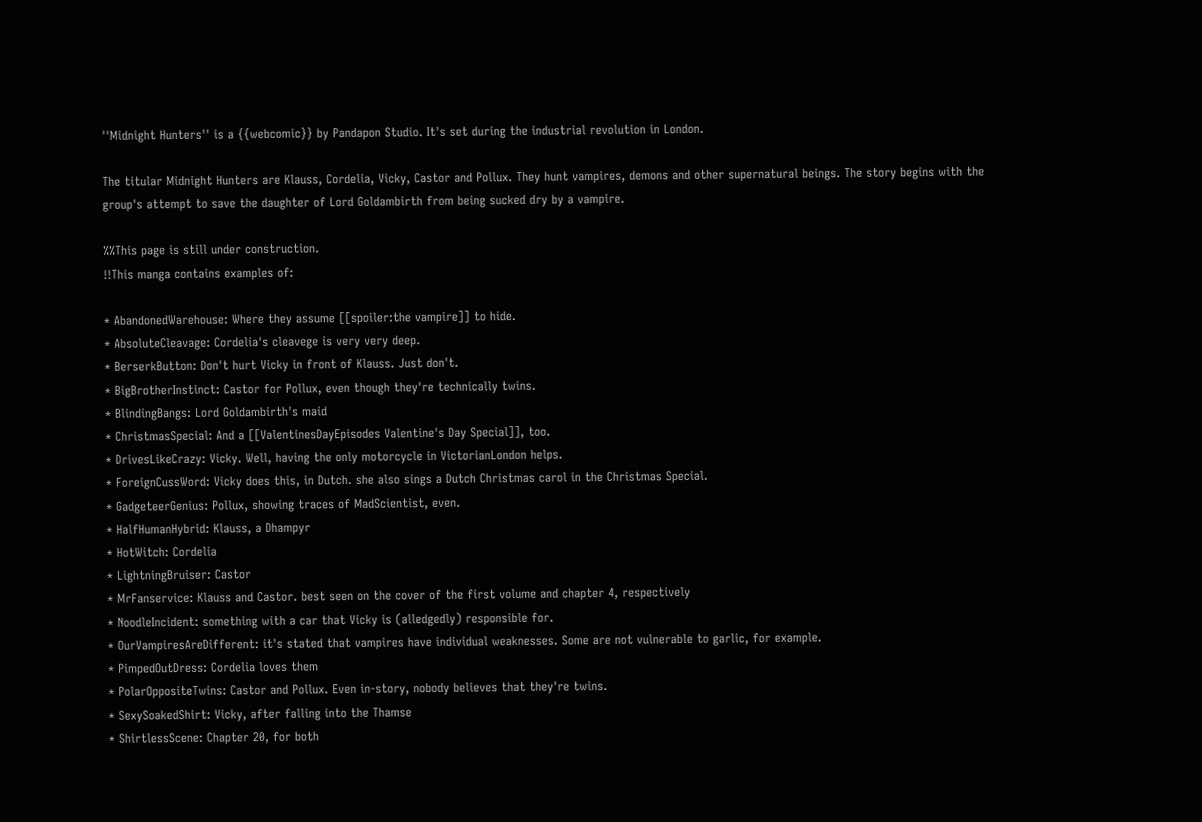''Midnight Hunters'' is a {{webcomic}} by Pandapon Studio. It's set during the industrial revolution in London.

The titular Midnight Hunters are Klauss, Cordelia, Vicky, Castor and Pollux. They hunt vampires, demons and other supernatural beings. The story begins with the group's attempt to save the daughter of Lord Goldambirth from being sucked dry by a vampire.

%%This page is still under construction.
!!This manga contains examples of:

* AbandonedWarehouse: Where they assume [[spoiler:the vampire]] to hide.
* AbsoluteCleavage: Cordelia's cleavege is very very deep.
* BerserkButton: Don't hurt Vicky in front of Klauss. Just don't.
* BigBrotherInstinct: Castor for Pollux, even though they're technically twins.
* BlindingBangs: Lord Goldambirth's maid
* ChristmasSpecial: And a [[ValentinesDayEpisodes Valentine's Day Special]], too.
* DrivesLikeCrazy: Vicky. Well, having the only motorcycle in VictorianLondon helps.
* ForeignCussWord: Vicky does this, in Dutch. she also sings a Dutch Christmas carol in the Christmas Special.
* GadgeteerGenius: Pollux, showing traces of MadScientist, even.
* HalfHumanHybrid: Klauss, a Dhampyr
* HotWitch: Cordelia
* LightningBruiser: Castor
* MrFanservice: Klauss and Castor. best seen on the cover of the first volume and chapter 4, respectively
* NoodleIncident: something with a car that Vicky is (alledgedly) responsible for.
* OurVampiresAreDifferent: it's stated that vampires have individual weaknesses. Some are not vulnerable to garlic, for example.
* PimpedOutDress: Cordelia loves them
* PolarOppositeTwins: Castor and Pollux. Even in-story, nobody believes that they're twins.
* SexySoakedShirt: Vicky, after falling into the Thamse
* ShirtlessScene: Chapter 20, for both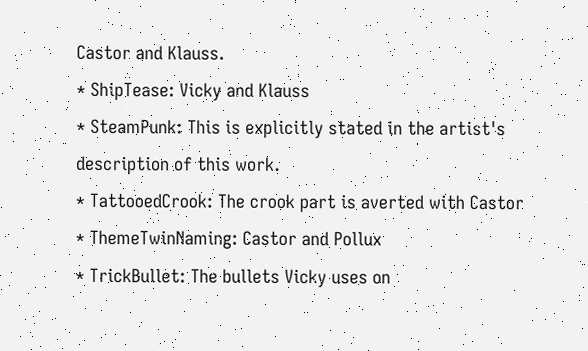Castor and Klauss.
* ShipTease: Vicky and Klauss
* SteamPunk: This is explicitly stated in the artist's description of this work.
* TattooedCrook: The crook part is averted with Castor
* ThemeTwinNaming: Castor and Pollux
* TrickBullet: The bullets Vicky uses on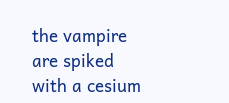the vampire are spiked with a cesium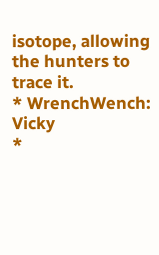isotope, allowing the hunters to trace it.
* WrenchWench: Vicky
*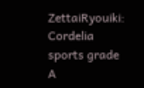ZettaiRyouiki: Cordelia sports grade A